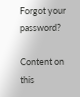Forgot your password?

Content on this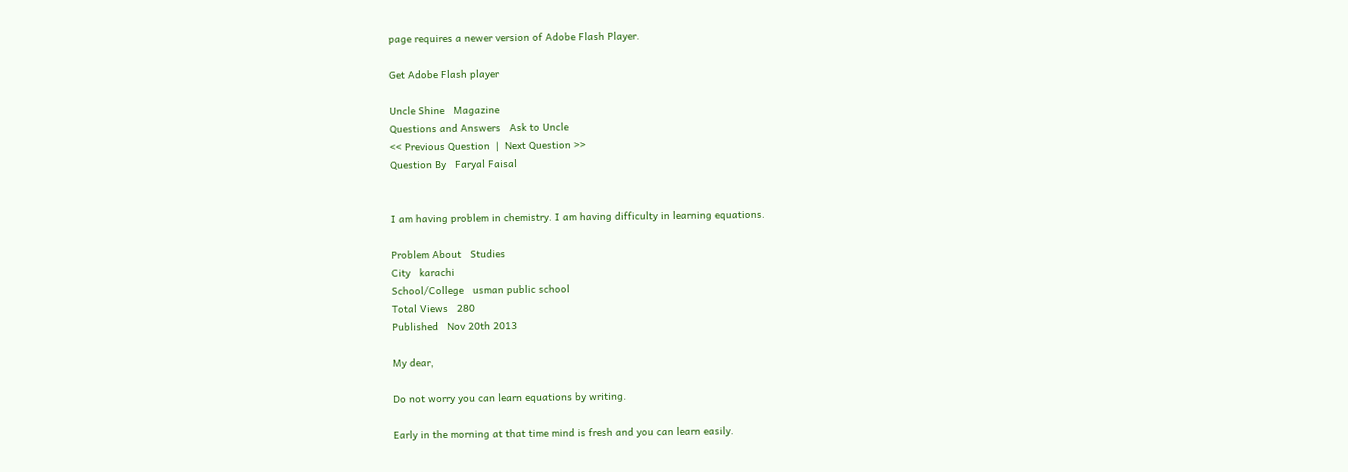page requires a newer version of Adobe Flash Player.

Get Adobe Flash player

Uncle Shine   Magazine
Questions and Answers   Ask to Uncle
<< Previous Question  |  Next Question >>
Question By   Faryal Faisal


I am having problem in chemistry. I am having difficulty in learning equations.

Problem About   Studies
City   karachi
School/College   usman public school
Total Views   280
Published   Nov 20th 2013

My dear,

Do not worry you can learn equations by writing.

Early in the morning at that time mind is fresh and you can learn easily.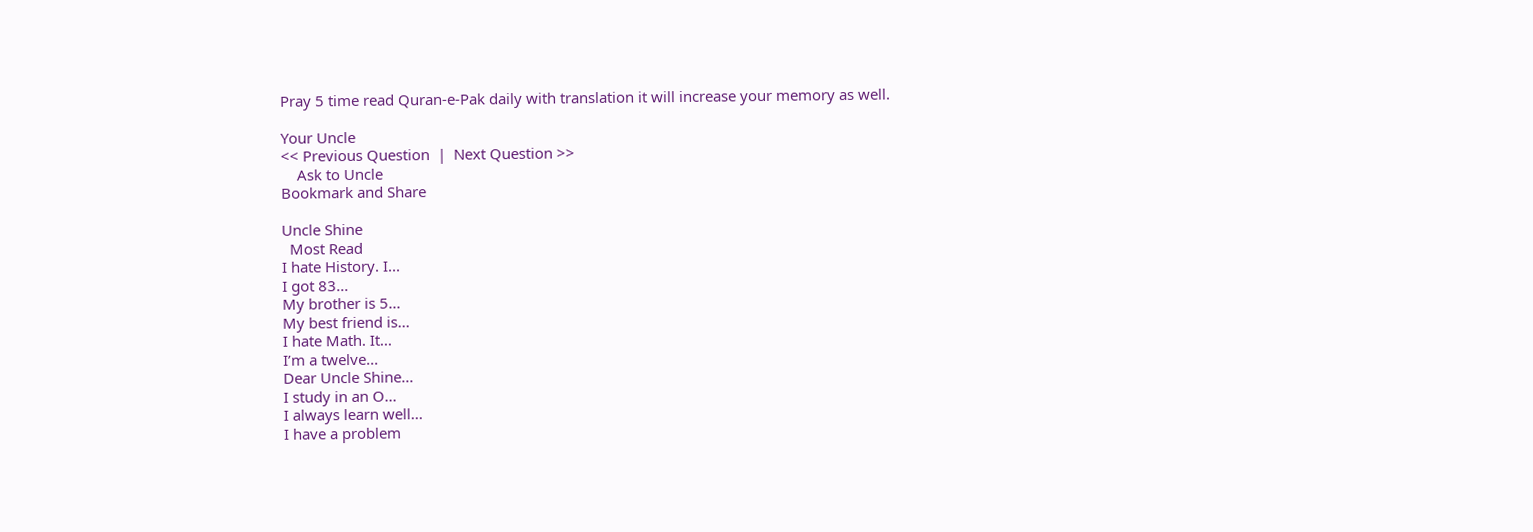Pray 5 time read Quran-e-Pak daily with translation it will increase your memory as well.

Your Uncle
<< Previous Question  |  Next Question >>
    Ask to Uncle
Bookmark and Share

Uncle Shine
  Most Read
I hate History. I...
I got 83...
My brother is 5...
My best friend is...
I hate Math. It...
I’m a twelve...
Dear Uncle Shine...
I study in an O...
I always learn well...
I have a problem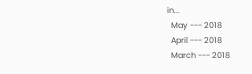in...
  May --- 2018
  April --- 2018
  March --- 2018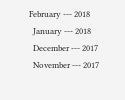February --- 2018
  January --- 2018
  December --- 2017
  November --- 2017